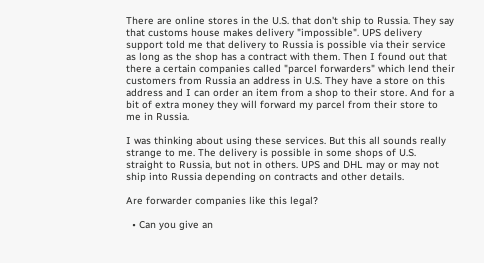There are online stores in the U.S. that don't ship to Russia. They say that customs house makes delivery "impossible". UPS delivery support told me that delivery to Russia is possible via their service as long as the shop has a contract with them. Then I found out that there a certain companies called "parcel forwarders" which lend their customers from Russia an address in U.S. They have a store on this address and I can order an item from a shop to their store. And for a bit of extra money they will forward my parcel from their store to me in Russia.

I was thinking about using these services. But this all sounds really strange to me. The delivery is possible in some shops of U.S. straight to Russia, but not in others. UPS and DHL may or may not ship into Russia depending on contracts and other details.

Are forwarder companies like this legal?

  • Can you give an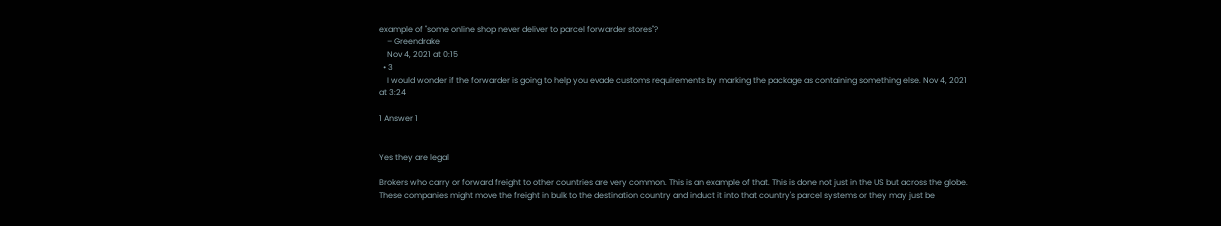example of "some online shop never deliver to parcel forwarder stores"?
    – Greendrake
    Nov 4, 2021 at 0:15
  • 3
    I would wonder if the forwarder is going to help you evade customs requirements by marking the package as containing something else. Nov 4, 2021 at 3:24

1 Answer 1


Yes they are legal

Brokers who carry or forward freight to other countries are very common. This is an example of that. This is done not just in the US but across the globe. These companies might move the freight in bulk to the destination country and induct it into that country's parcel systems or they may just be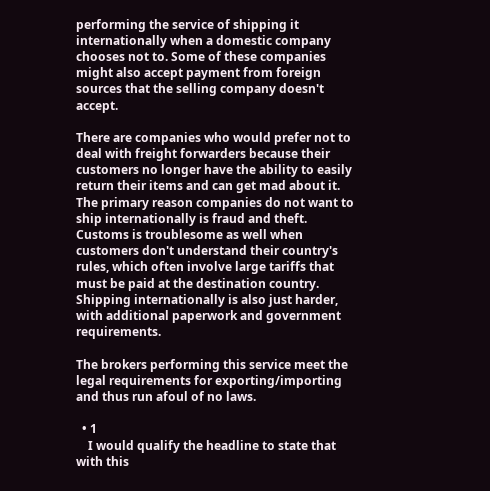performing the service of shipping it internationally when a domestic company chooses not to. Some of these companies might also accept payment from foreign sources that the selling company doesn't accept.

There are companies who would prefer not to deal with freight forwarders because their customers no longer have the ability to easily return their items and can get mad about it. The primary reason companies do not want to ship internationally is fraud and theft. Customs is troublesome as well when customers don't understand their country's rules, which often involve large tariffs that must be paid at the destination country. Shipping internationally is also just harder, with additional paperwork and government requirements.

The brokers performing this service meet the legal requirements for exporting/importing and thus run afoul of no laws.

  • 1
    I would qualify the headline to state that with this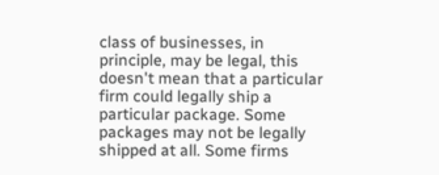class of businesses, in principle, may be legal, this doesn't mean that a particular firm could legally ship a particular package. Some packages may not be legally shipped at all. Some firms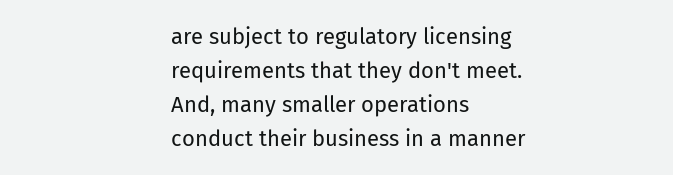are subject to regulatory licensing requirements that they don't meet. And, many smaller operations conduct their business in a manner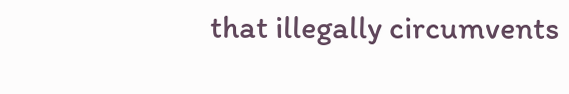that illegally circumvents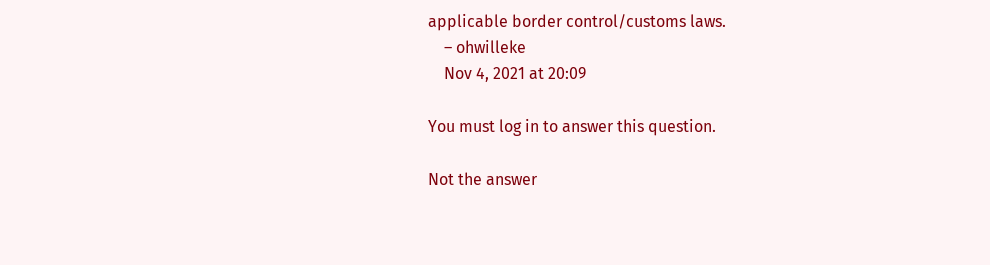applicable border control/customs laws.
    – ohwilleke
    Nov 4, 2021 at 20:09

You must log in to answer this question.

Not the answer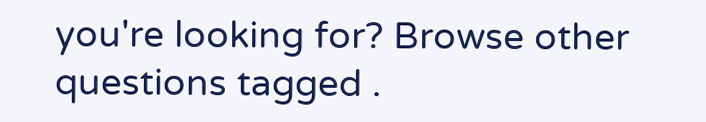you're looking for? Browse other questions tagged .